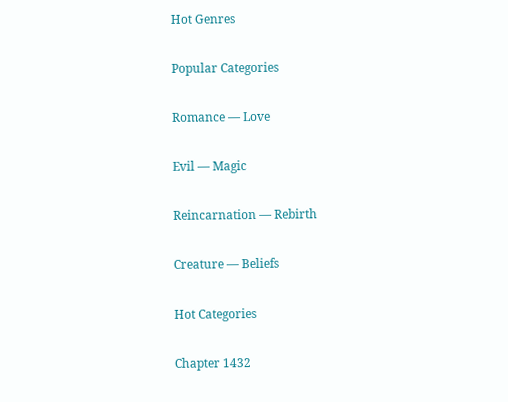Hot Genres

Popular Categories

Romance — Love

Evil — Magic

Reincarnation — Rebirth

Creature — Beliefs

Hot Categories

Chapter 1432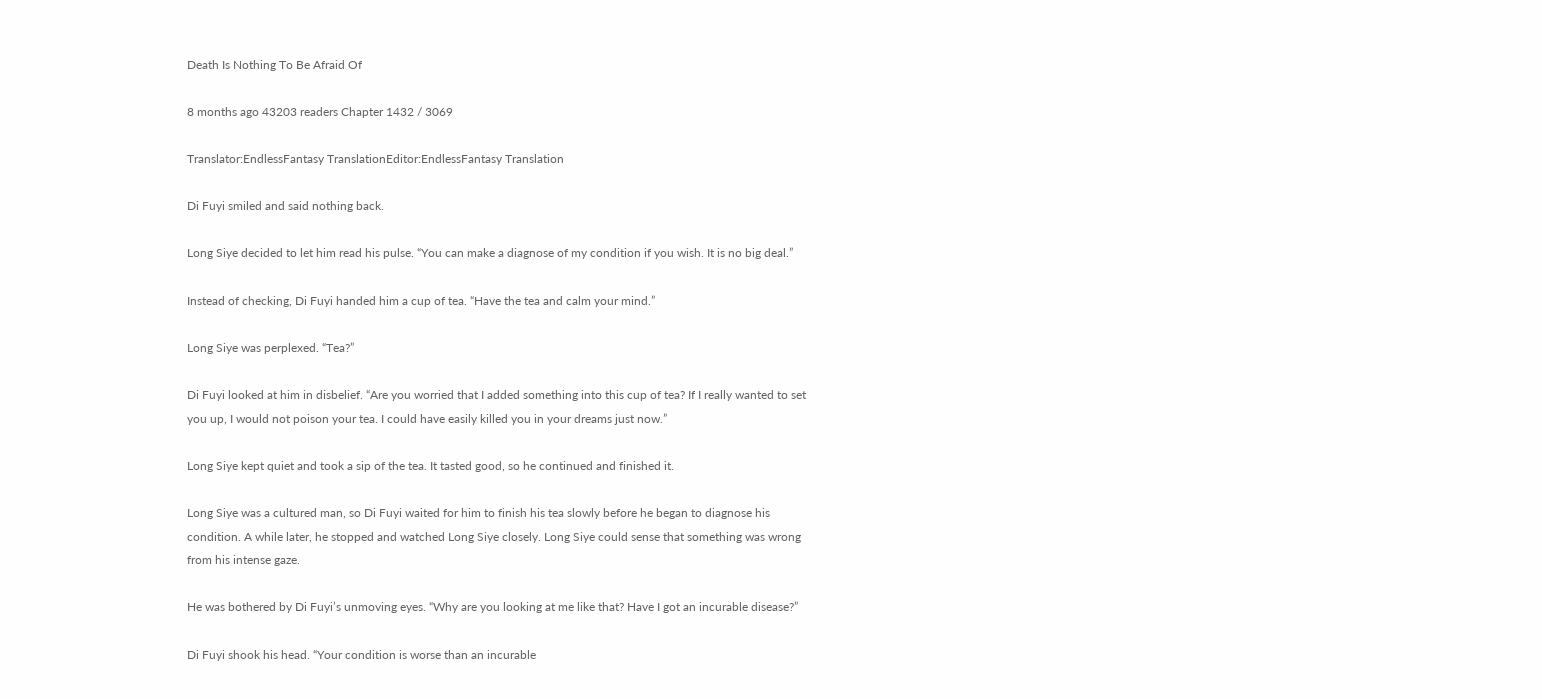Death Is Nothing To Be Afraid Of

8 months ago 43203 readers Chapter 1432 / 3069

Translator:EndlessFantasy TranslationEditor:EndlessFantasy Translation

Di Fuyi smiled and said nothing back.

Long Siye decided to let him read his pulse. “You can make a diagnose of my condition if you wish. It is no big deal.”

Instead of checking, Di Fuyi handed him a cup of tea. “Have the tea and calm your mind.”

Long Siye was perplexed. “Tea?”

Di Fuyi looked at him in disbelief. “Are you worried that I added something into this cup of tea? If I really wanted to set you up, I would not poison your tea. I could have easily killed you in your dreams just now.”

Long Siye kept quiet and took a sip of the tea. It tasted good, so he continued and finished it.

Long Siye was a cultured man, so Di Fuyi waited for him to finish his tea slowly before he began to diagnose his condition. A while later, he stopped and watched Long Siye closely. Long Siye could sense that something was wrong from his intense gaze.

He was bothered by Di Fuyi’s unmoving eyes. “Why are you looking at me like that? Have I got an incurable disease?”

Di Fuyi shook his head. “Your condition is worse than an incurable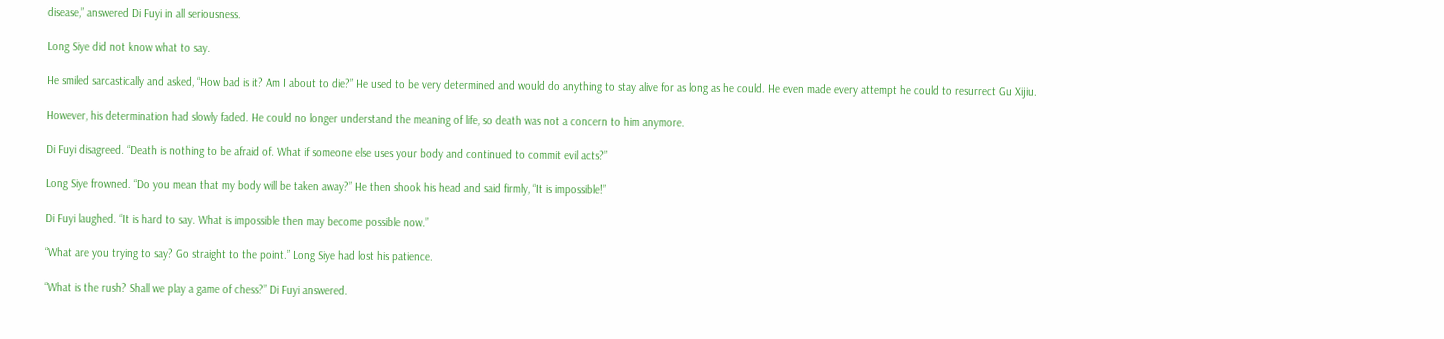disease,” answered Di Fuyi in all seriousness.

Long Siye did not know what to say.

He smiled sarcastically and asked, “How bad is it? Am I about to die?” He used to be very determined and would do anything to stay alive for as long as he could. He even made every attempt he could to resurrect Gu Xijiu.

However, his determination had slowly faded. He could no longer understand the meaning of life, so death was not a concern to him anymore.

Di Fuyi disagreed. “Death is nothing to be afraid of. What if someone else uses your body and continued to commit evil acts?”

Long Siye frowned. “Do you mean that my body will be taken away?” He then shook his head and said firmly, “It is impossible!”

Di Fuyi laughed. “It is hard to say. What is impossible then may become possible now.”

“What are you trying to say? Go straight to the point.” Long Siye had lost his patience.

“What is the rush? Shall we play a game of chess?” Di Fuyi answered.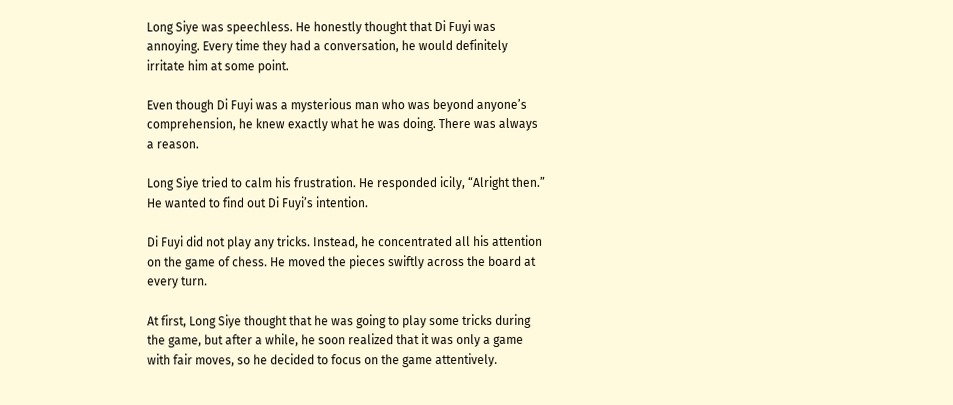Long Siye was speechless. He honestly thought that Di Fuyi was annoying. Every time they had a conversation, he would definitely irritate him at some point.

Even though Di Fuyi was a mysterious man who was beyond anyone’s comprehension, he knew exactly what he was doing. There was always a reason.

Long Siye tried to calm his frustration. He responded icily, “Alright then.” He wanted to find out Di Fuyi’s intention.

Di Fuyi did not play any tricks. Instead, he concentrated all his attention on the game of chess. He moved the pieces swiftly across the board at every turn.

At first, Long Siye thought that he was going to play some tricks during the game, but after a while, he soon realized that it was only a game with fair moves, so he decided to focus on the game attentively.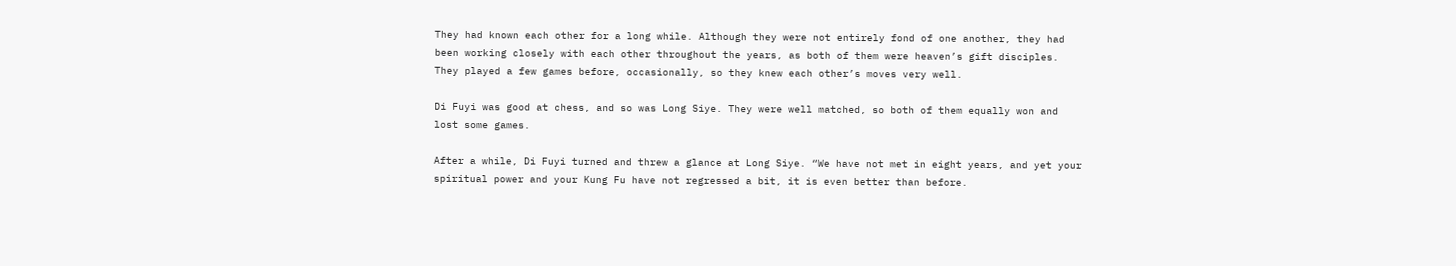They had known each other for a long while. Although they were not entirely fond of one another, they had been working closely with each other throughout the years, as both of them were heaven’s gift disciples. They played a few games before, occasionally, so they knew each other’s moves very well.

Di Fuyi was good at chess, and so was Long Siye. They were well matched, so both of them equally won and lost some games.

After a while, Di Fuyi turned and threw a glance at Long Siye. “We have not met in eight years, and yet your spiritual power and your Kung Fu have not regressed a bit, it is even better than before.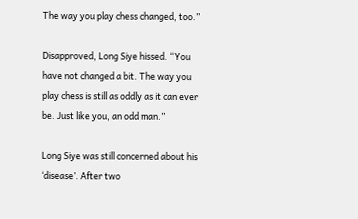The way you play chess changed, too.”

Disapproved, Long Siye hissed. “You have not changed a bit. The way you play chess is still as oddly as it can ever be. Just like you, an odd man.”

Long Siye was still concerned about his ‘disease’. After two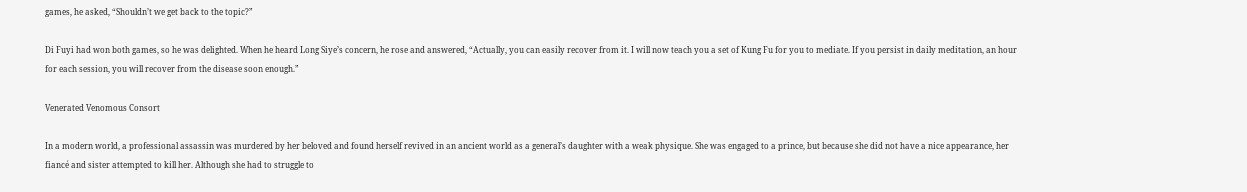games, he asked, “Shouldn’t we get back to the topic?”

Di Fuyi had won both games, so he was delighted. When he heard Long Siye’s concern, he rose and answered, “Actually, you can easily recover from it. I will now teach you a set of Kung Fu for you to mediate. If you persist in daily meditation, an hour for each session, you will recover from the disease soon enough.”

Venerated Venomous Consort

In a modern world, a professional assassin was murdered by her beloved and found herself revived in an ancient world as a general’s daughter with a weak physique. She was engaged to a prince, but because she did not have a nice appearance, her fiancé and sister attempted to kill her. Although she had to struggle to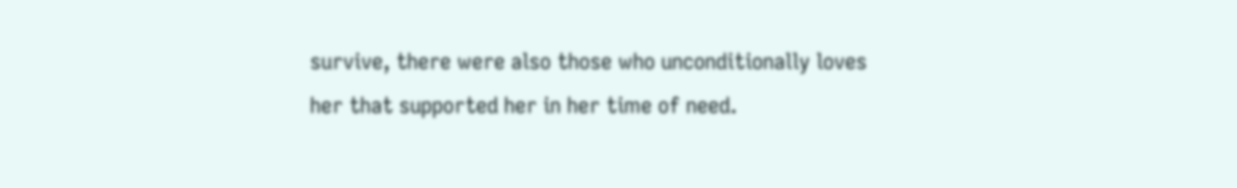survive, there were also those who unconditionally loves her that supported her in her time of need.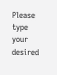Please type your desired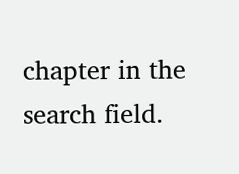chapter in the search field.